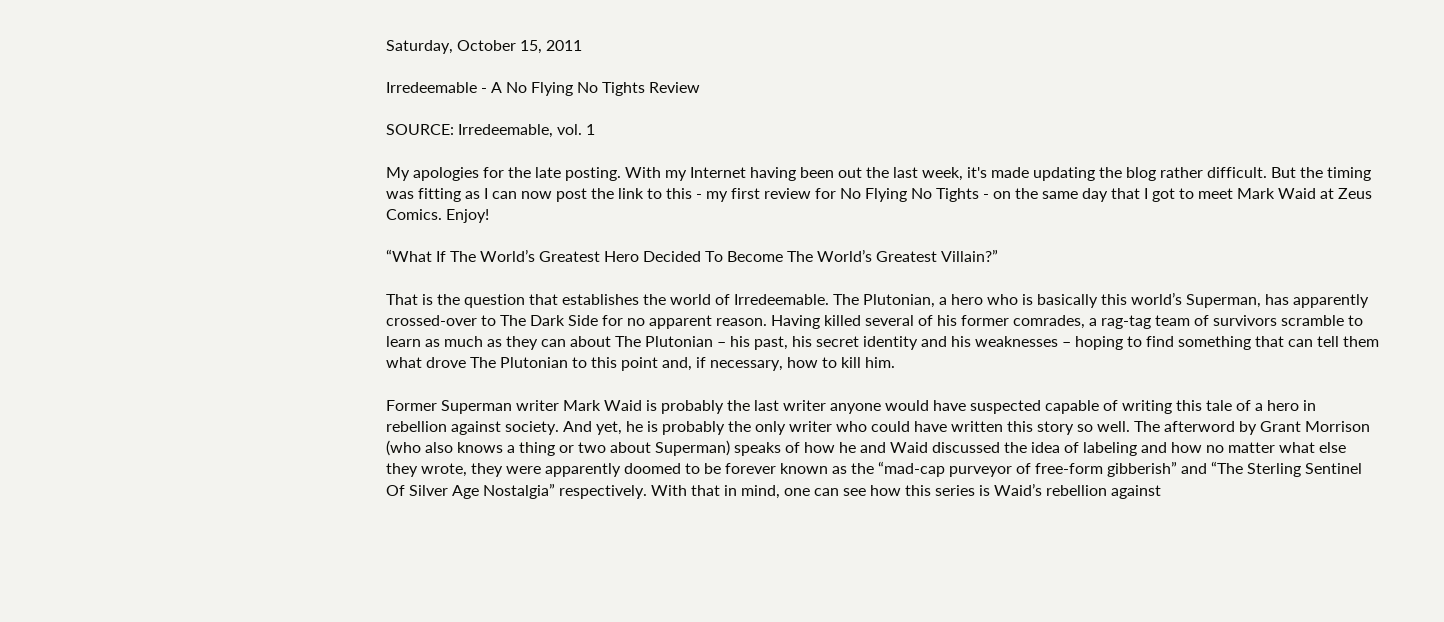Saturday, October 15, 2011

Irredeemable - A No Flying No Tights Review

SOURCE: Irredeemable, vol. 1

My apologies for the late posting. With my Internet having been out the last week, it's made updating the blog rather difficult. But the timing was fitting as I can now post the link to this - my first review for No Flying No Tights - on the same day that I got to meet Mark Waid at Zeus Comics. Enjoy!

“What If The World’s Greatest Hero Decided To Become The World’s Greatest Villain?”

That is the question that establishes the world of Irredeemable. The Plutonian, a hero who is basically this world’s Superman, has apparently crossed-over to The Dark Side for no apparent reason. Having killed several of his former comrades, a rag-tag team of survivors scramble to learn as much as they can about The Plutonian – his past, his secret identity and his weaknesses – hoping to find something that can tell them what drove The Plutonian to this point and, if necessary, how to kill him.

Former Superman writer Mark Waid is probably the last writer anyone would have suspected capable of writing this tale of a hero in rebellion against society. And yet, he is probably the only writer who could have written this story so well. The afterword by Grant Morrison (who also knows a thing or two about Superman) speaks of how he and Waid discussed the idea of labeling and how no matter what else they wrote, they were apparently doomed to be forever known as the “mad-cap purveyor of free-form gibberish” and “The Sterling Sentinel Of Silver Age Nostalgia” respectively. With that in mind, one can see how this series is Waid’s rebellion against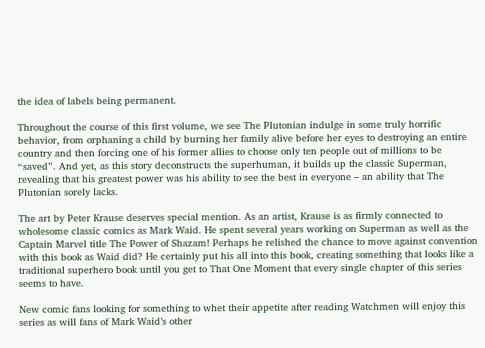the idea of labels being permanent.

Throughout the course of this first volume, we see The Plutonian indulge in some truly horrific behavior, from orphaning a child by burning her family alive before her eyes to destroying an entire country and then forcing one of his former allies to choose only ten people out of millions to be “saved”. And yet, as this story deconstructs the superhuman, it builds up the classic Superman, revealing that his greatest power was his ability to see the best in everyone – an ability that The Plutonian sorely lacks.

The art by Peter Krause deserves special mention. As an artist, Krause is as firmly connected to wholesome classic comics as Mark Waid. He spent several years working on Superman as well as the Captain Marvel title The Power of Shazam! Perhaps he relished the chance to move against convention with this book as Waid did? He certainly put his all into this book, creating something that looks like a traditional superhero book until you get to That One Moment that every single chapter of this series seems to have.

New comic fans looking for something to whet their appetite after reading Watchmen will enjoy this series as will fans of Mark Waid’s other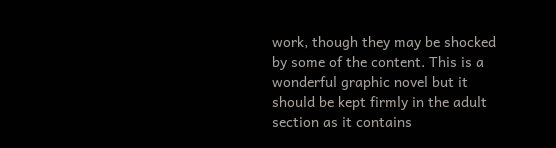work, though they may be shocked by some of the content. This is a wonderful graphic novel but it should be kept firmly in the adult section as it contains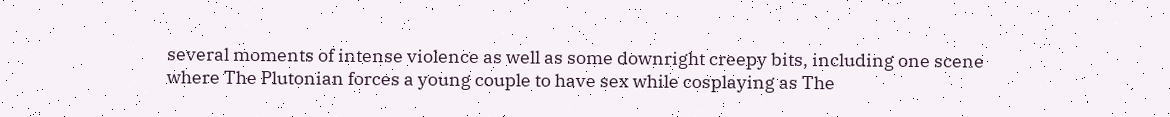several moments of intense violence as well as some downright creepy bits, including one scene where The Plutonian forces a young couple to have sex while cosplaying as The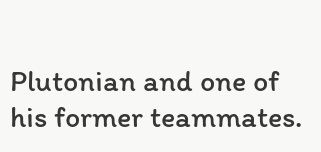Plutonian and one of his former teammates.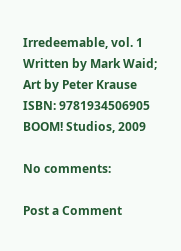Irredeemable, vol. 1
Written by Mark Waid; Art by Peter Krause
ISBN: 9781934506905
BOOM! Studios, 2009

No comments:

Post a Comment